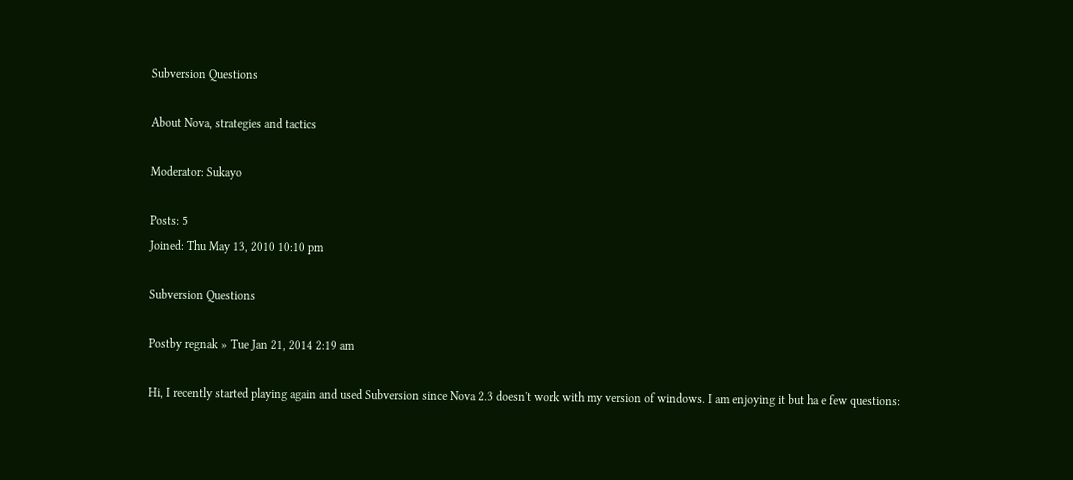Subversion Questions

About Nova, strategies and tactics

Moderator: Sukayo

Posts: 5
Joined: Thu May 13, 2010 10:10 pm

Subversion Questions

Postby regnak » Tue Jan 21, 2014 2:19 am

Hi, I recently started playing again and used Subversion since Nova 2.3 doesn't work with my version of windows. I am enjoying it but ha e few questions: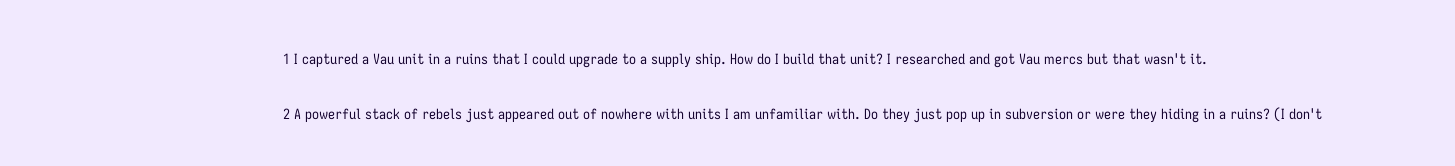1 I captured a Vau unit in a ruins that I could upgrade to a supply ship. How do I build that unit? I researched and got Vau mercs but that wasn't it.

2 A powerful stack of rebels just appeared out of nowhere with units I am unfamiliar with. Do they just pop up in subversion or were they hiding in a ruins? (I don't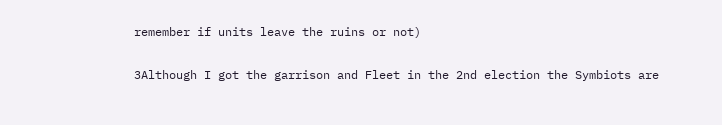remember if units leave the ruins or not)

3Although I got the garrison and Fleet in the 2nd election the Symbiots are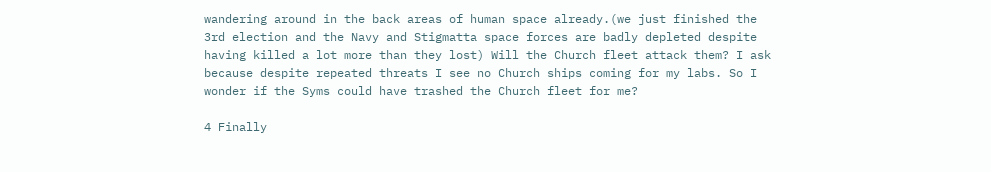wandering around in the back areas of human space already.(we just finished the 3rd election and the Navy and Stigmatta space forces are badly depleted despite having killed a lot more than they lost) Will the Church fleet attack them? I ask because despite repeated threats I see no Church ships coming for my labs. So I wonder if the Syms could have trashed the Church fleet for me?

4 Finally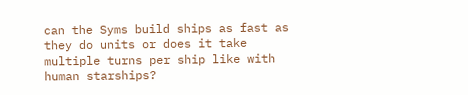can the Syms build ships as fast as they do units or does it take multiple turns per ship like with human starships?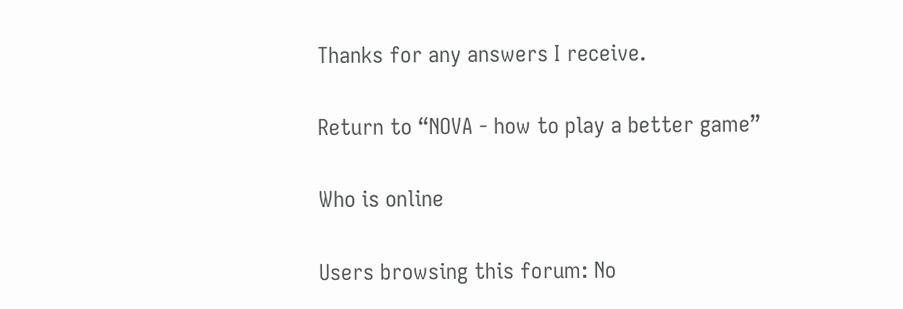Thanks for any answers I receive.

Return to “NOVA - how to play a better game”

Who is online

Users browsing this forum: No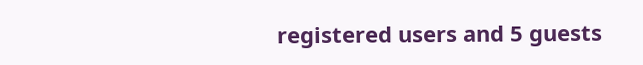registered users and 5 guests